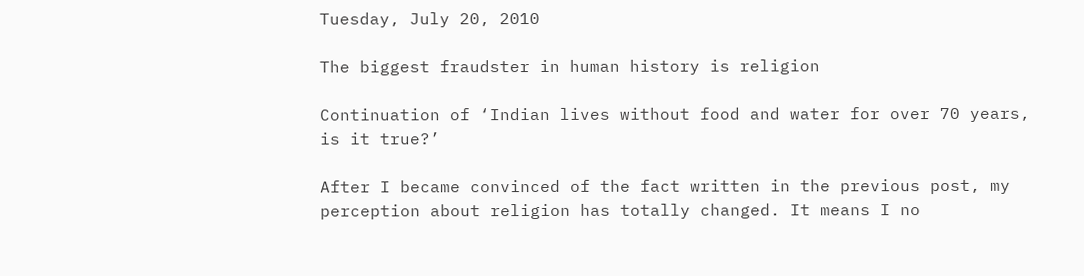Tuesday, July 20, 2010

The biggest fraudster in human history is religion

Continuation of ‘Indian lives without food and water for over 70 years, is it true?’

After I became convinced of the fact written in the previous post, my perception about religion has totally changed. It means I no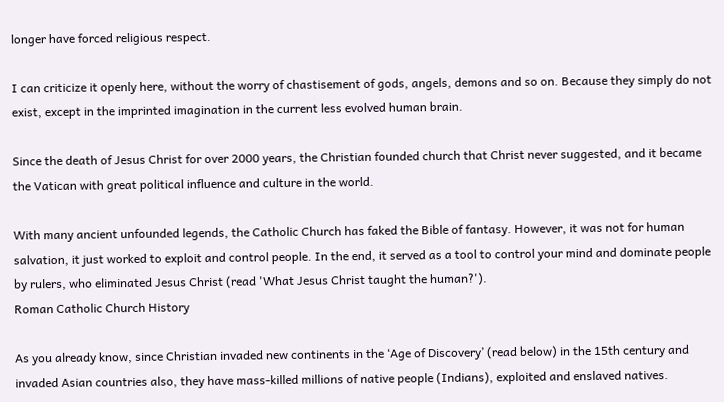longer have forced religious respect.

I can criticize it openly here, without the worry of chastisement of gods, angels, demons and so on. Because they simply do not exist, except in the imprinted imagination in the current less evolved human brain.

Since the death of Jesus Christ for over 2000 years, the Christian founded church that Christ never suggested, and it became the Vatican with great political influence and culture in the world.

With many ancient unfounded legends, the Catholic Church has faked the Bible of fantasy. However, it was not for human salvation, it just worked to exploit and control people. In the end, it served as a tool to control your mind and dominate people by rulers, who eliminated Jesus Christ (read 'What Jesus Christ taught the human?').
Roman Catholic Church History

As you already know, since Christian invaded new continents in the ‘Age of Discovery’ (read below) in the 15th century and invaded Asian countries also, they have mass-killed millions of native people (Indians), exploited and enslaved natives.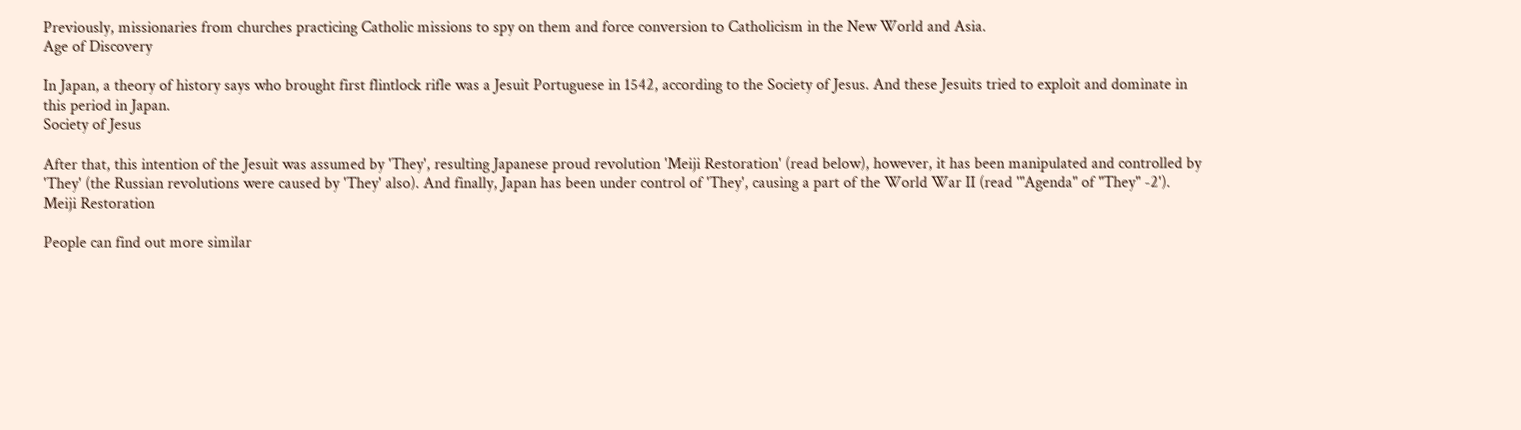Previously, missionaries from churches practicing Catholic missions to spy on them and force conversion to Catholicism in the New World and Asia.
Age of Discovery

In Japan, a theory of history says who brought first flintlock rifle was a Jesuit Portuguese in 1542, according to the Society of Jesus. And these Jesuits tried to exploit and dominate in this period in Japan.
Society of Jesus

After that, this intention of the Jesuit was assumed by 'They', resulting Japanese proud revolution 'Meiji Restoration' (read below), however, it has been manipulated and controlled by 'They' (the Russian revolutions were caused by 'They' also). And finally, Japan has been under control of 'They', causing a part of the World War II (read '"Agenda" of "They" -2').
Meiji Restoration

People can find out more similar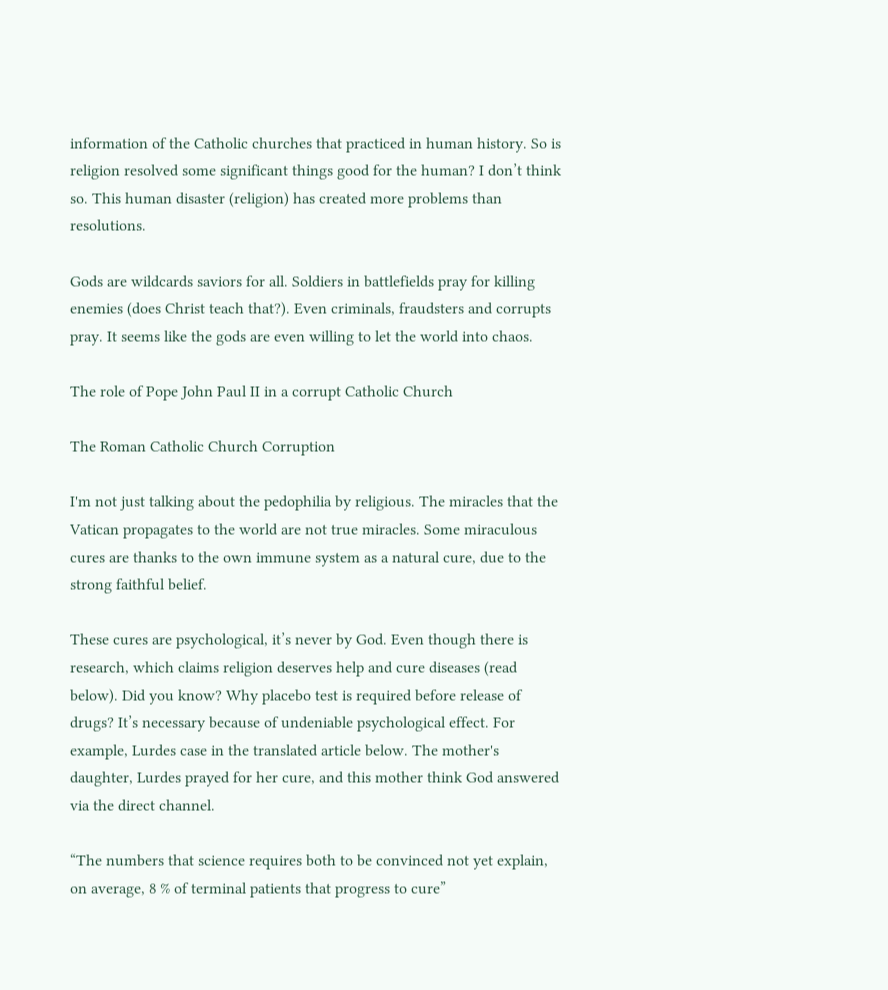information of the Catholic churches that practiced in human history. So is religion resolved some significant things good for the human? I don’t think so. This human disaster (religion) has created more problems than resolutions.

Gods are wildcards saviors for all. Soldiers in battlefields pray for killing enemies (does Christ teach that?). Even criminals, fraudsters and corrupts pray. It seems like the gods are even willing to let the world into chaos.

The role of Pope John Paul II in a corrupt Catholic Church

The Roman Catholic Church Corruption

I'm not just talking about the pedophilia by religious. The miracles that the Vatican propagates to the world are not true miracles. Some miraculous cures are thanks to the own immune system as a natural cure, due to the strong faithful belief.

These cures are psychological, it’s never by God. Even though there is research, which claims religion deserves help and cure diseases (read below). Did you know? Why placebo test is required before release of drugs? It’s necessary because of undeniable psychological effect. For example, Lurdes case in the translated article below. The mother's daughter, Lurdes prayed for her cure, and this mother think God answered via the direct channel.

“The numbers that science requires both to be convinced not yet explain, on average, 8 % of terminal patients that progress to cure”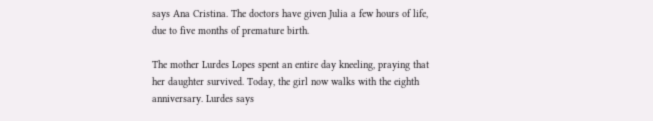says Ana Cristina. The doctors have given Julia a few hours of life, due to five months of premature birth.

The mother Lurdes Lopes spent an entire day kneeling, praying that her daughter survived. Today, the girl now walks with the eighth anniversary. Lurdes says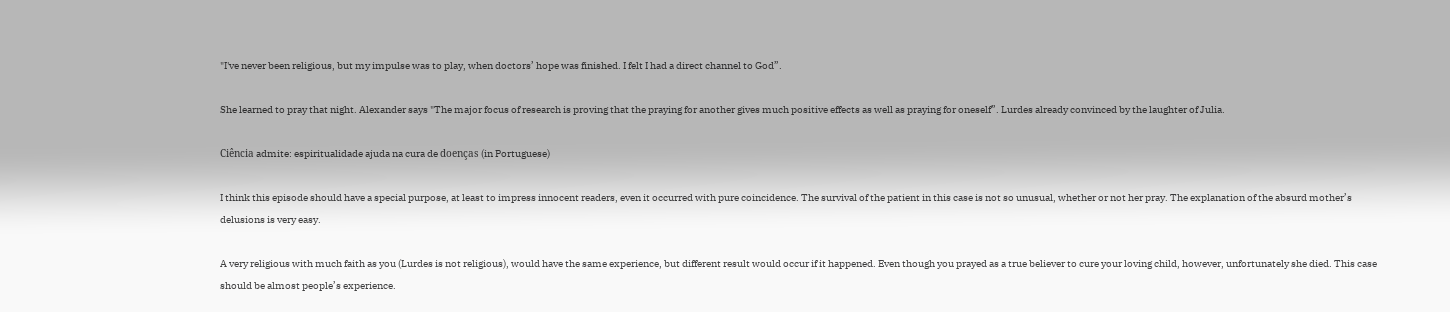"I've never been religious, but my impulse was to play, when doctors’ hope was finished. I felt I had a direct channel to God”.

She learned to pray that night. Alexander says "The major focus of research is proving that the praying for another gives much positive effects as well as praying for oneself”. Lurdes already convinced by the laughter of Julia.

Ciência admite: espiritualidade ajuda na cura de doenças (in Portuguese)

I think this episode should have a special purpose, at least to impress innocent readers, even it occurred with pure coincidence. The survival of the patient in this case is not so unusual, whether or not her pray. The explanation of the absurd mother’s delusions is very easy.

A very religious with much faith as you (Lurdes is not religious), would have the same experience, but different result would occur if it happened. Even though you prayed as a true believer to cure your loving child, however, unfortunately she died. This case should be almost people’s experience.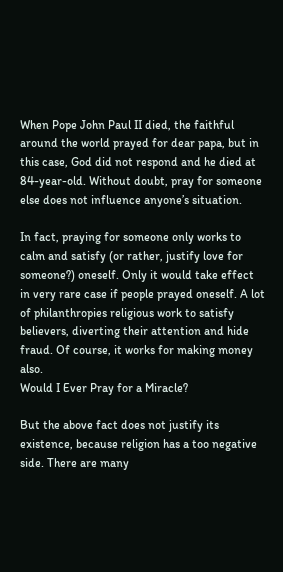When Pope John Paul II died, the faithful around the world prayed for dear papa, but in this case, God did not respond and he died at 84-year-old. Without doubt, pray for someone else does not influence anyone’s situation.

In fact, praying for someone only works to calm and satisfy (or rather, justify love for someone?) oneself. Only it would take effect in very rare case if people prayed oneself. A lot of philanthropies religious work to satisfy believers, diverting their attention and hide fraud. Of course, it works for making money also.
Would I Ever Pray for a Miracle?

But the above fact does not justify its existence, because religion has a too negative side. There are many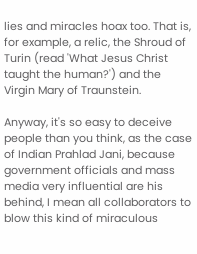lies and miracles hoax too. That is, for example, a relic, the Shroud of Turin (read 'What Jesus Christ taught the human?') and the Virgin Mary of Traunstein.

Anyway, it's so easy to deceive people than you think, as the case of Indian Prahlad Jani, because government officials and mass media very influential are his behind, I mean all collaborators to blow this kind of miraculous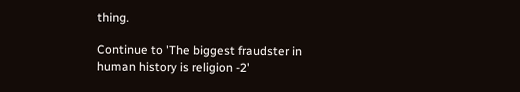thing.

Continue to 'The biggest fraudster in human history is religion -2'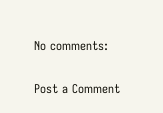No comments:

Post a Comment